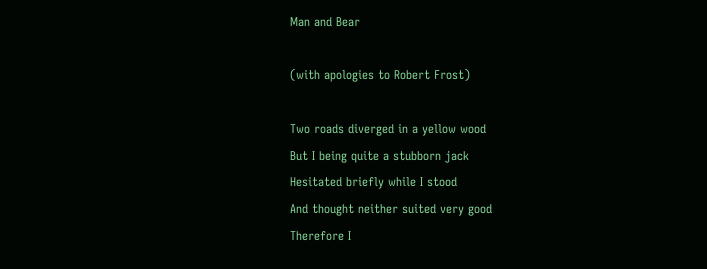Man and Bear

(with apologies to Robert Frost)

Two roads diverged in a yellow wood
But I being quite a stubborn jack
Hesitated briefly while I stood
And thought neither suited very good
Therefore I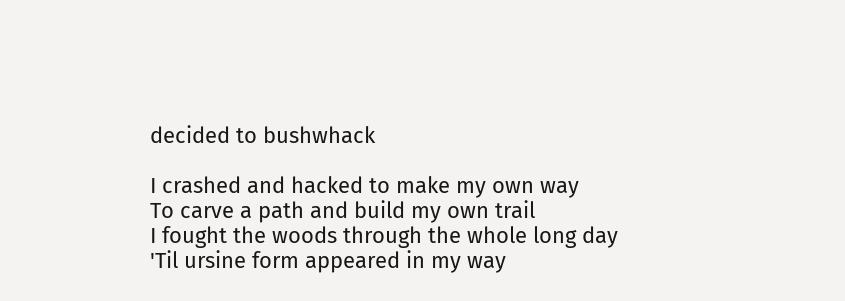decided to bushwhack

I crashed and hacked to make my own way
To carve a path and build my own trail
I fought the woods through the whole long day
'Til ursine form appeared in my way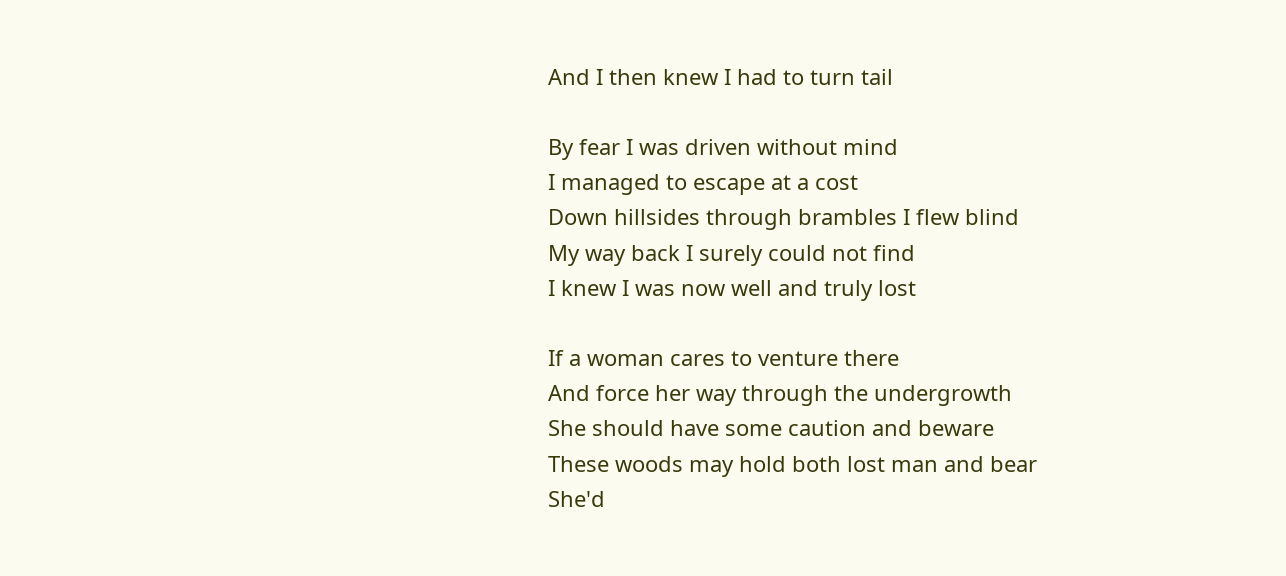And I then knew I had to turn tail

By fear I was driven without mind
I managed to escape at a cost
Down hillsides through brambles I flew blind
My way back I surely could not find
I knew I was now well and truly lost

If a woman cares to venture there
And force her way through the undergrowth
She should have some caution and beware
These woods may hold both lost man and bear
She'd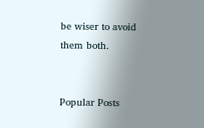be wiser to avoid them both.


Popular Posts